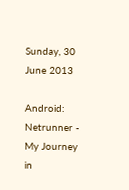Sunday, 30 June 2013

Android: Netrunner - My Journey in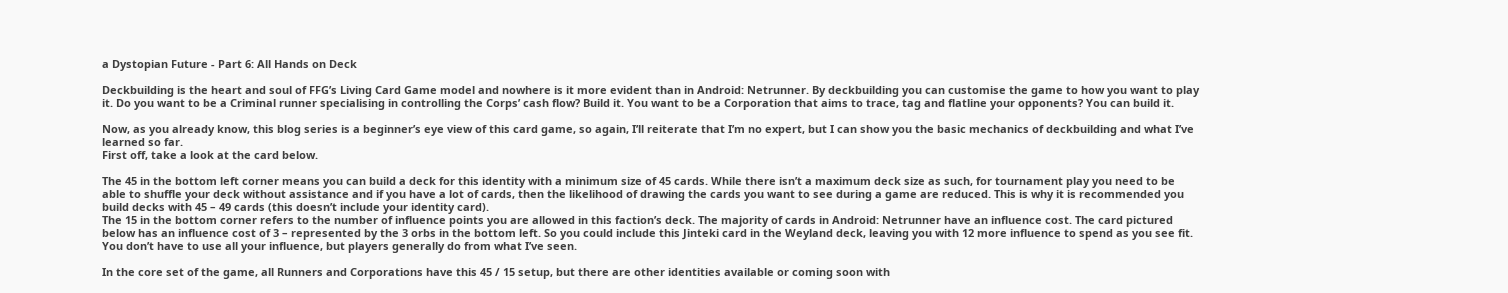a Dystopian Future - Part 6: All Hands on Deck

Deckbuilding is the heart and soul of FFG’s Living Card Game model and nowhere is it more evident than in Android: Netrunner. By deckbuilding you can customise the game to how you want to play it. Do you want to be a Criminal runner specialising in controlling the Corps’ cash flow? Build it. You want to be a Corporation that aims to trace, tag and flatline your opponents? You can build it.

Now, as you already know, this blog series is a beginner’s eye view of this card game, so again, I’ll reiterate that I’m no expert, but I can show you the basic mechanics of deckbuilding and what I’ve learned so far.
First off, take a look at the card below.

The 45 in the bottom left corner means you can build a deck for this identity with a minimum size of 45 cards. While there isn’t a maximum deck size as such, for tournament play you need to be able to shuffle your deck without assistance and if you have a lot of cards, then the likelihood of drawing the cards you want to see during a game are reduced. This is why it is recommended you build decks with 45 – 49 cards (this doesn’t include your identity card).
The 15 in the bottom corner refers to the number of influence points you are allowed in this faction’s deck. The majority of cards in Android: Netrunner have an influence cost. The card pictured below has an influence cost of 3 – represented by the 3 orbs in the bottom left. So you could include this Jinteki card in the Weyland deck, leaving you with 12 more influence to spend as you see fit. You don’t have to use all your influence, but players generally do from what I’ve seen.

In the core set of the game, all Runners and Corporations have this 45 / 15 setup, but there are other identities available or coming soon with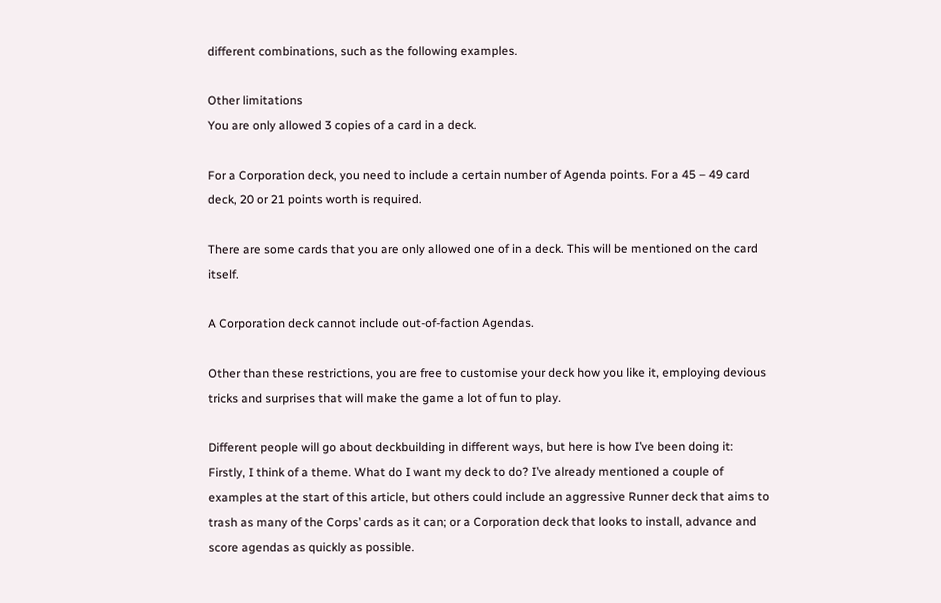different combinations, such as the following examples.

Other limitations
You are only allowed 3 copies of a card in a deck.

For a Corporation deck, you need to include a certain number of Agenda points. For a 45 – 49 card deck, 20 or 21 points worth is required.

There are some cards that you are only allowed one of in a deck. This will be mentioned on the card itself.

A Corporation deck cannot include out-of-faction Agendas.

Other than these restrictions, you are free to customise your deck how you like it, employing devious tricks and surprises that will make the game a lot of fun to play.

Different people will go about deckbuilding in different ways, but here is how I’ve been doing it:
Firstly, I think of a theme. What do I want my deck to do? I’ve already mentioned a couple of examples at the start of this article, but others could include an aggressive Runner deck that aims to trash as many of the Corps’ cards as it can; or a Corporation deck that looks to install, advance and score agendas as quickly as possible.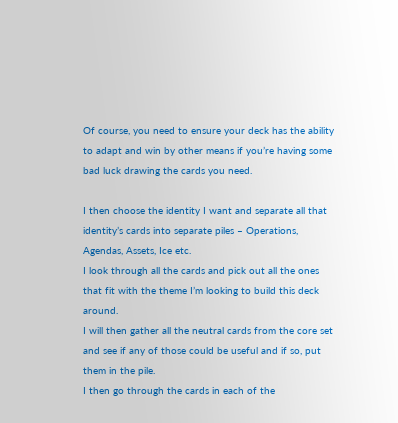Of course, you need to ensure your deck has the ability to adapt and win by other means if you’re having some bad luck drawing the cards you need.

I then choose the identity I want and separate all that identity’s cards into separate piles – Operations, Agendas, Assets, Ice etc.
I look through all the cards and pick out all the ones that fit with the theme I’m looking to build this deck around.
I will then gather all the neutral cards from the core set and see if any of those could be useful and if so, put them in the pile.
I then go through the cards in each of the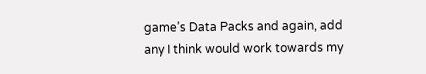game’s Data Packs and again, add any I think would work towards my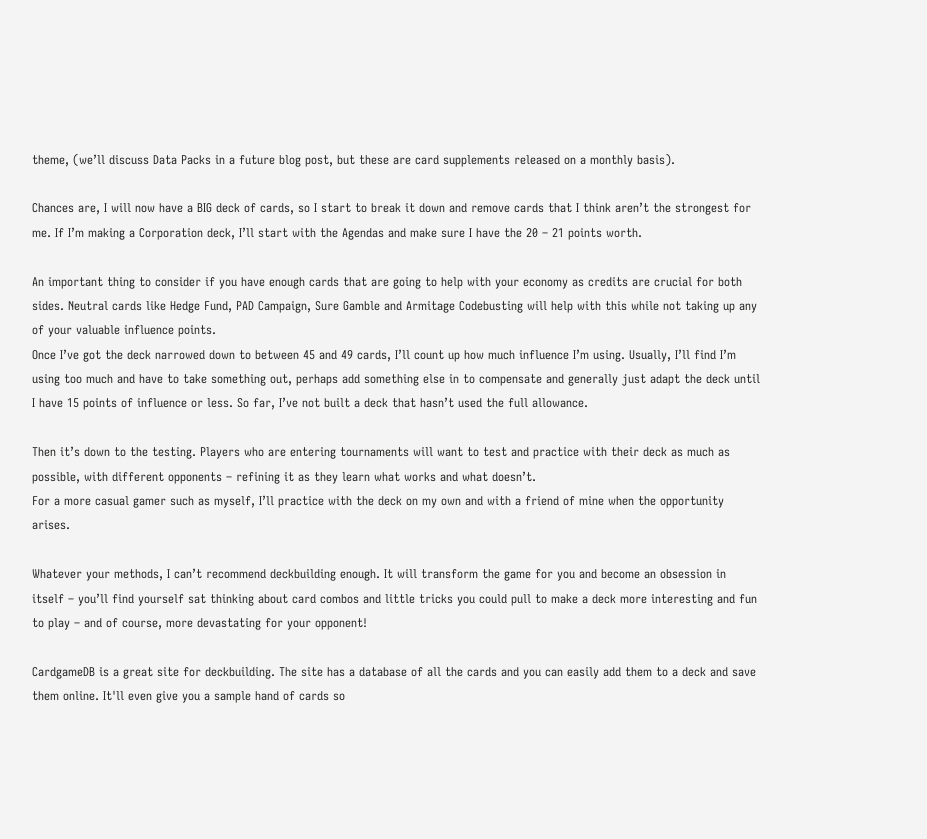theme, (we’ll discuss Data Packs in a future blog post, but these are card supplements released on a monthly basis).

Chances are, I will now have a BIG deck of cards, so I start to break it down and remove cards that I think aren’t the strongest for me. If I’m making a Corporation deck, I’ll start with the Agendas and make sure I have the 20 – 21 points worth.

An important thing to consider if you have enough cards that are going to help with your economy as credits are crucial for both sides. Neutral cards like Hedge Fund, PAD Campaign, Sure Gamble and Armitage Codebusting will help with this while not taking up any of your valuable influence points.
Once I’ve got the deck narrowed down to between 45 and 49 cards, I’ll count up how much influence I’m using. Usually, I’ll find I’m using too much and have to take something out, perhaps add something else in to compensate and generally just adapt the deck until I have 15 points of influence or less. So far, I’ve not built a deck that hasn’t used the full allowance.

Then it’s down to the testing. Players who are entering tournaments will want to test and practice with their deck as much as possible, with different opponents – refining it as they learn what works and what doesn’t.
For a more casual gamer such as myself, I’ll practice with the deck on my own and with a friend of mine when the opportunity arises.

Whatever your methods, I can’t recommend deckbuilding enough. It will transform the game for you and become an obsession in itself – you’ll find yourself sat thinking about card combos and little tricks you could pull to make a deck more interesting and fun to play – and of course, more devastating for your opponent!

CardgameDB is a great site for deckbuilding. The site has a database of all the cards and you can easily add them to a deck and save them online. It'll even give you a sample hand of cards so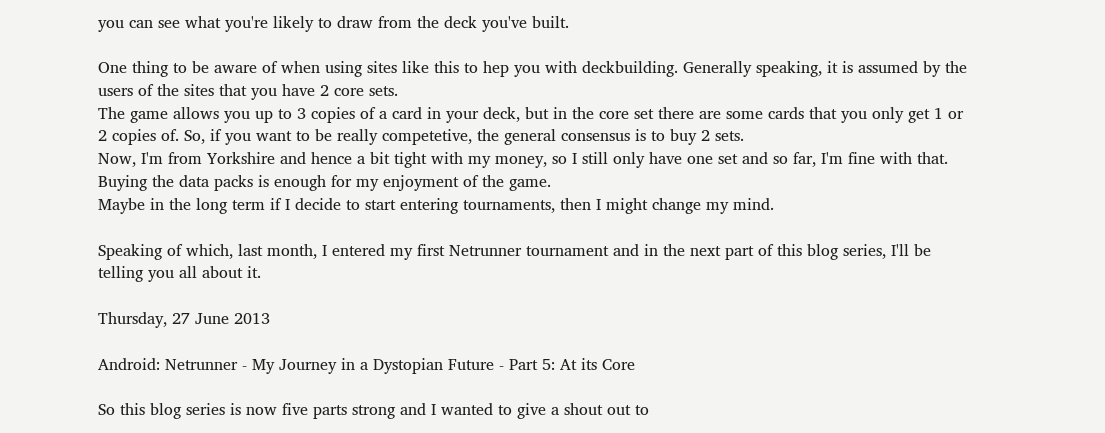you can see what you're likely to draw from the deck you've built.

One thing to be aware of when using sites like this to hep you with deckbuilding. Generally speaking, it is assumed by the users of the sites that you have 2 core sets.
The game allows you up to 3 copies of a card in your deck, but in the core set there are some cards that you only get 1 or 2 copies of. So, if you want to be really competetive, the general consensus is to buy 2 sets.
Now, I'm from Yorkshire and hence a bit tight with my money, so I still only have one set and so far, I'm fine with that. Buying the data packs is enough for my enjoyment of the game.
Maybe in the long term if I decide to start entering tournaments, then I might change my mind.

Speaking of which, last month, I entered my first Netrunner tournament and in the next part of this blog series, I'll be telling you all about it.

Thursday, 27 June 2013

Android: Netrunner - My Journey in a Dystopian Future - Part 5: At its Core

So this blog series is now five parts strong and I wanted to give a shout out to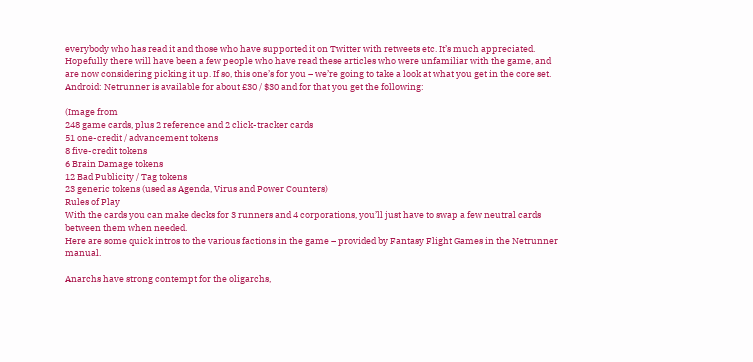everybody who has read it and those who have supported it on Twitter with retweets etc. It’s much appreciated.
Hopefully there will have been a few people who have read these articles who were unfamiliar with the game, and are now considering picking it up. If so, this one’s for you – we’re going to take a look at what you get in the core set.
Android: Netrunner is available for about £30 / $30 and for that you get the following:

(Image from
248 game cards, plus 2 reference and 2 click-tracker cards
51 one-credit / advancement tokens
8 five-credit tokens
6 Brain Damage tokens
12 Bad Publicity / Tag tokens
23 generic tokens (used as Agenda, Virus and Power Counters)
Rules of Play
With the cards you can make decks for 3 runners and 4 corporations, you’ll just have to swap a few neutral cards between them when needed.
Here are some quick intros to the various factions in the game – provided by Fantasy Flight Games in the Netrunner manual.

Anarchs have strong contempt for the oligarchs,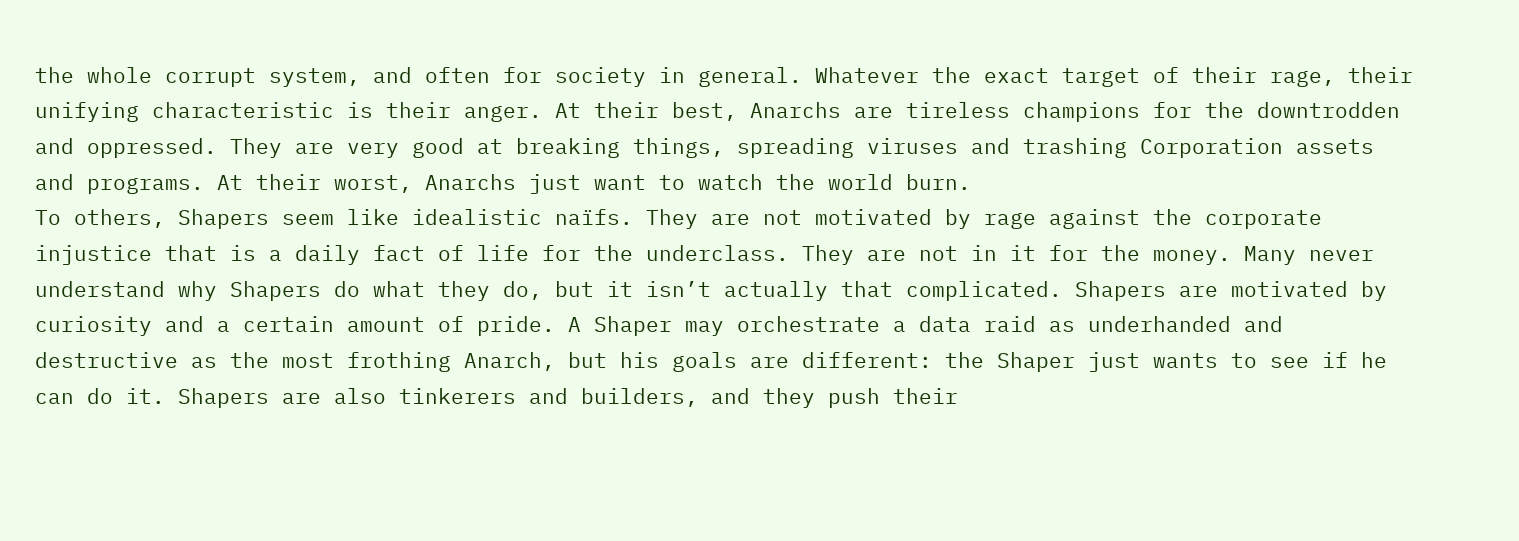the whole corrupt system, and often for society in general. Whatever the exact target of their rage, their unifying characteristic is their anger. At their best, Anarchs are tireless champions for the downtrodden and oppressed. They are very good at breaking things, spreading viruses and trashing Corporation assets and programs. At their worst, Anarchs just want to watch the world burn.
To others, Shapers seem like idealistic naïfs. They are not motivated by rage against the corporate injustice that is a daily fact of life for the underclass. They are not in it for the money. Many never understand why Shapers do what they do, but it isn’t actually that complicated. Shapers are motivated by curiosity and a certain amount of pride. A Shaper may orchestrate a data raid as underhanded and destructive as the most frothing Anarch, but his goals are different: the Shaper just wants to see if he can do it. Shapers are also tinkerers and builders, and they push their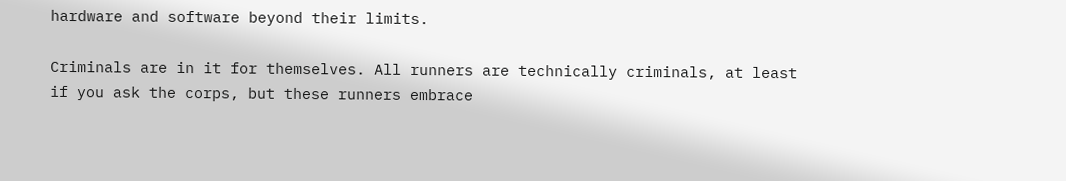hardware and software beyond their limits.

Criminals are in it for themselves. All runners are technically criminals, at least if you ask the corps, but these runners embrace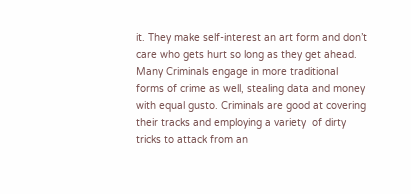it. They make self-interest an art form and don’t care who gets hurt so long as they get ahead. Many Criminals engage in more traditional forms of crime as well, stealing data and money with equal gusto. Criminals are good at covering their tracks and employing a variety  of dirty tricks to attack from an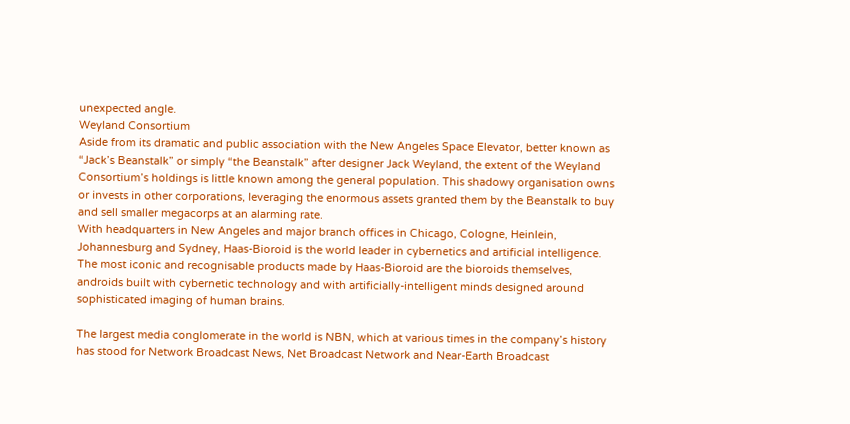unexpected angle.
Weyland Consortium
Aside from its dramatic and public association with the New Angeles Space Elevator, better known as “Jack’s Beanstalk” or simply “the Beanstalk” after designer Jack Weyland, the extent of the Weyland Consortium’s holdings is little known among the general population. This shadowy organisation owns or invests in other corporations, leveraging the enormous assets granted them by the Beanstalk to buy and sell smaller megacorps at an alarming rate.
With headquarters in New Angeles and major branch offices in Chicago, Cologne, Heinlein, Johannesburg and Sydney, Haas-Bioroid is the world leader in cybernetics and artificial intelligence. The most iconic and recognisable products made by Haas-Bioroid are the bioroids themselves, androids built with cybernetic technology and with artificially-intelligent minds designed around sophisticated imaging of human brains.

The largest media conglomerate in the world is NBN, which at various times in the company’s history has stood for Network Broadcast News, Net Broadcast Network and Near-Earth Broadcast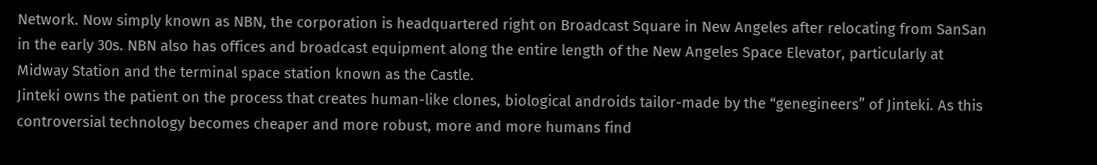Network. Now simply known as NBN, the corporation is headquartered right on Broadcast Square in New Angeles after relocating from SanSan in the early 30s. NBN also has offices and broadcast equipment along the entire length of the New Angeles Space Elevator, particularly at Midway Station and the terminal space station known as the Castle.
Jinteki owns the patient on the process that creates human-like clones, biological androids tailor-made by the “genegineers” of Jinteki. As this controversial technology becomes cheaper and more robust, more and more humans find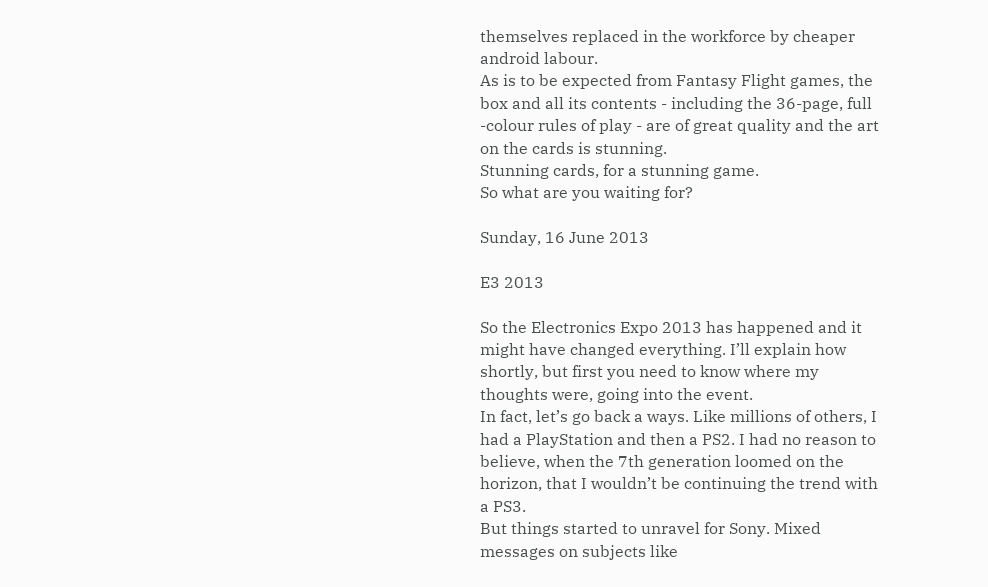themselves replaced in the workforce by cheaper android labour.
As is to be expected from Fantasy Flight games, the box and all its contents - including the 36-page, full -colour rules of play - are of great quality and the art on the cards is stunning.
Stunning cards, for a stunning game.
So what are you waiting for?

Sunday, 16 June 2013

E3 2013

So the Electronics Expo 2013 has happened and it might have changed everything. I’ll explain how shortly, but first you need to know where my thoughts were, going into the event.
In fact, let’s go back a ways. Like millions of others, I had a PlayStation and then a PS2. I had no reason to believe, when the 7th generation loomed on the horizon, that I wouldn’t be continuing the trend with a PS3.
But things started to unravel for Sony. Mixed messages on subjects like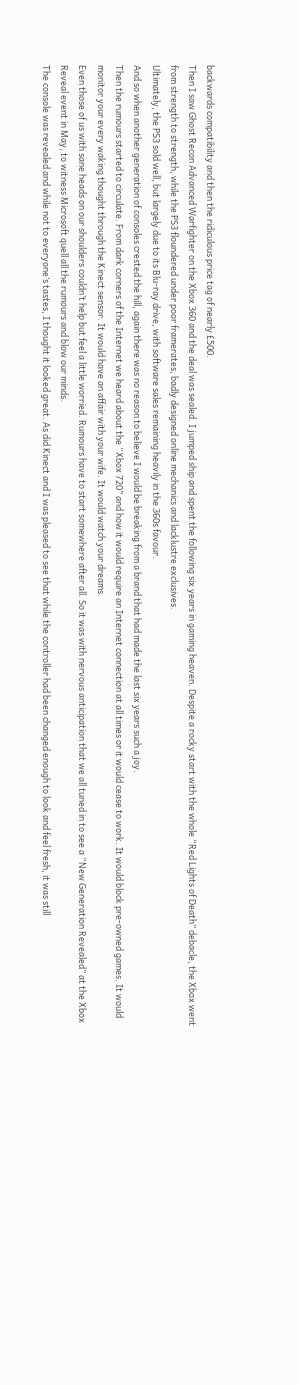backwards compatibility and then the ridiculous price tag of nearly £500.
Then I saw Ghost Recon Advanced Warfighter on the Xbox 360 and the deal was sealed. I jumped ship and spent the following six years in gaming heaven. Despite a rocky start with the whole “Red Lights of Death” debacle, the Xbox went from strength to strength, while the PS3 floundered under poor framerates, badly designed online mechanics and lacklustre exclusives.
Ultimately, the PS3 sold well, but largely due to its Blu-ray drive, with software sales remaining heavily in the 360s favour.
And so when another generation of consoles crested the hill, again there was no reason to believe I would be breaking from a brand that had made the last six years such a joy.
Then the rumours started to circulate. From dark corners of the Internet we heard about the “Xbox 720” and how it would require an Internet connection at all times or it would cease to work. It would block pre-owned games. It would monitor your every waking thought through the Kinect sensor. It would have an affair with your wife. It would watch your dreams.
Even those of us with sane heads on our shoulders couldn’t help but feel a little worried. Rumours have to start somewhere after all. So it was with nervous anticipation that we all tuned in to see a “New Generation Revealed” at the Xbox Reveal event in May, to witness Microsoft quell all the rumours and blow our minds.
The console was revealed and while not to everyone’s tastes, I thought it looked great. As did Kinect and I was pleased to see that while the controller had been changed enough to look and feel fresh, it was still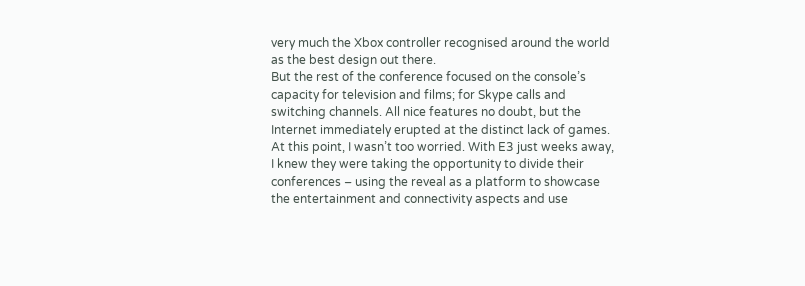very much the Xbox controller recognised around the world as the best design out there.
But the rest of the conference focused on the console’s capacity for television and films; for Skype calls and switching channels. All nice features no doubt, but the Internet immediately erupted at the distinct lack of games.
At this point, I wasn’t too worried. With E3 just weeks away, I knew they were taking the opportunity to divide their conferences – using the reveal as a platform to showcase the entertainment and connectivity aspects and use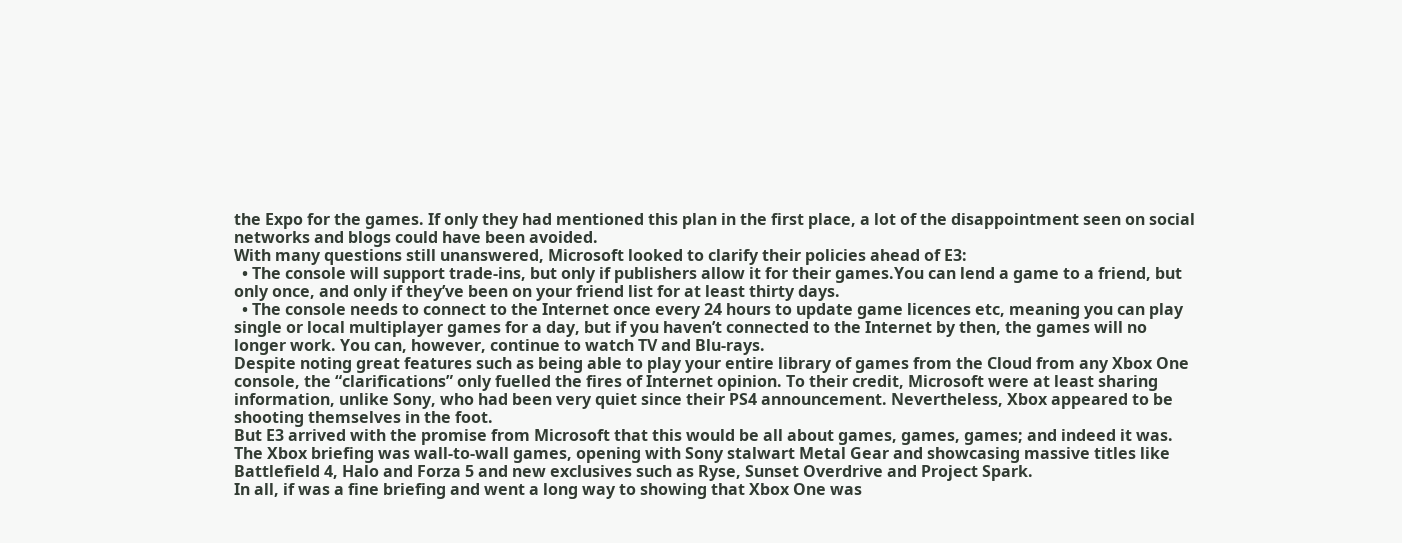the Expo for the games. If only they had mentioned this plan in the first place, a lot of the disappointment seen on social networks and blogs could have been avoided.
With many questions still unanswered, Microsoft looked to clarify their policies ahead of E3:
  • The console will support trade-ins, but only if publishers allow it for their games.You can lend a game to a friend, but only once, and only if they’ve been on your friend list for at least thirty days.
  • The console needs to connect to the Internet once every 24 hours to update game licences etc, meaning you can play single or local multiplayer games for a day, but if you haven’t connected to the Internet by then, the games will no longer work. You can, however, continue to watch TV and Blu-rays.
Despite noting great features such as being able to play your entire library of games from the Cloud from any Xbox One console, the “clarifications” only fuelled the fires of Internet opinion. To their credit, Microsoft were at least sharing information, unlike Sony, who had been very quiet since their PS4 announcement. Nevertheless, Xbox appeared to be shooting themselves in the foot.
But E3 arrived with the promise from Microsoft that this would be all about games, games, games; and indeed it was. The Xbox briefing was wall-to-wall games, opening with Sony stalwart Metal Gear and showcasing massive titles like Battlefield 4, Halo and Forza 5 and new exclusives such as Ryse, Sunset Overdrive and Project Spark.
In all, if was a fine briefing and went a long way to showing that Xbox One was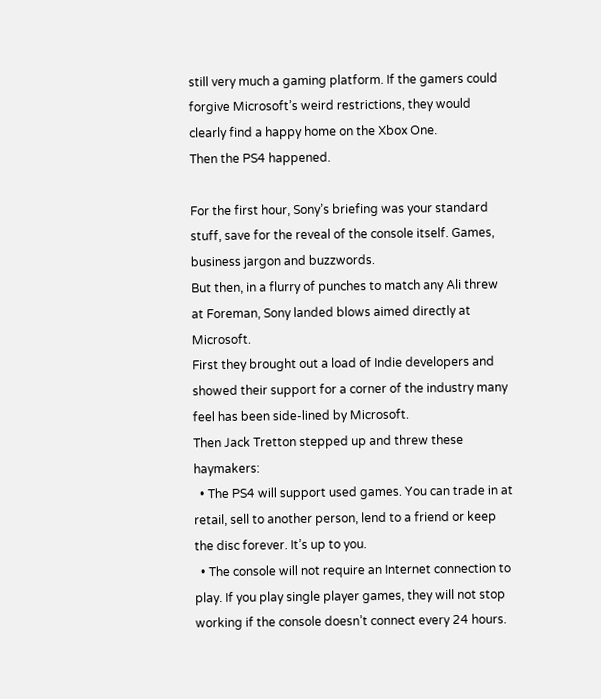still very much a gaming platform. If the gamers could forgive Microsoft’s weird restrictions, they would clearly find a happy home on the Xbox One.
Then the PS4 happened.

For the first hour, Sony’s briefing was your standard stuff, save for the reveal of the console itself. Games, business jargon and buzzwords.
But then, in a flurry of punches to match any Ali threw at Foreman, Sony landed blows aimed directly at Microsoft.
First they brought out a load of Indie developers and showed their support for a corner of the industry many feel has been side-lined by Microsoft.
Then Jack Tretton stepped up and threw these haymakers:
  • The PS4 will support used games. You can trade in at retail, sell to another person, lend to a friend or keep the disc forever. It’s up to you.
  • The console will not require an Internet connection to play. If you play single player games, they will not stop working if the console doesn’t connect every 24 hours.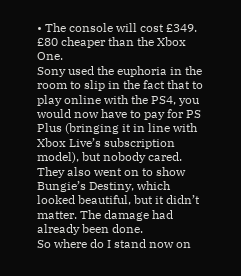• The console will cost £349. £80 cheaper than the Xbox One.
Sony used the euphoria in the room to slip in the fact that to play online with the PS4, you would now have to pay for PS Plus (bringing it in line with Xbox Live’s subscription model), but nobody cared. They also went on to show Bungie’s Destiny, which looked beautiful, but it didn’t matter. The damage had already been done.
So where do I stand now on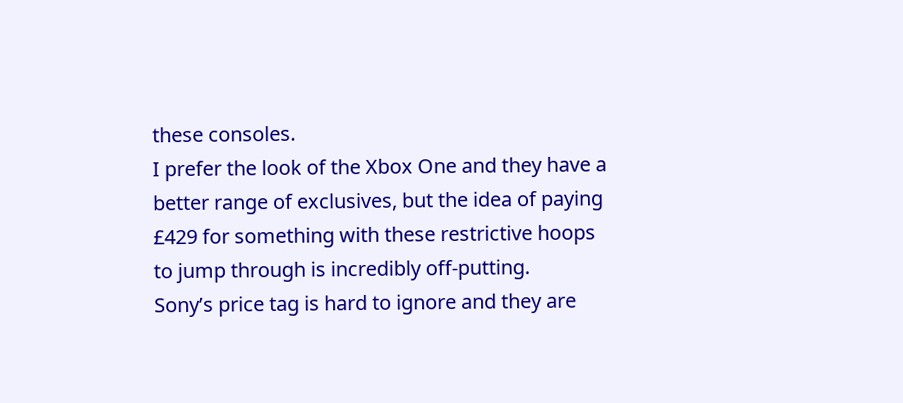these consoles.
I prefer the look of the Xbox One and they have a better range of exclusives, but the idea of paying £429 for something with these restrictive hoops to jump through is incredibly off-putting.
Sony’s price tag is hard to ignore and they are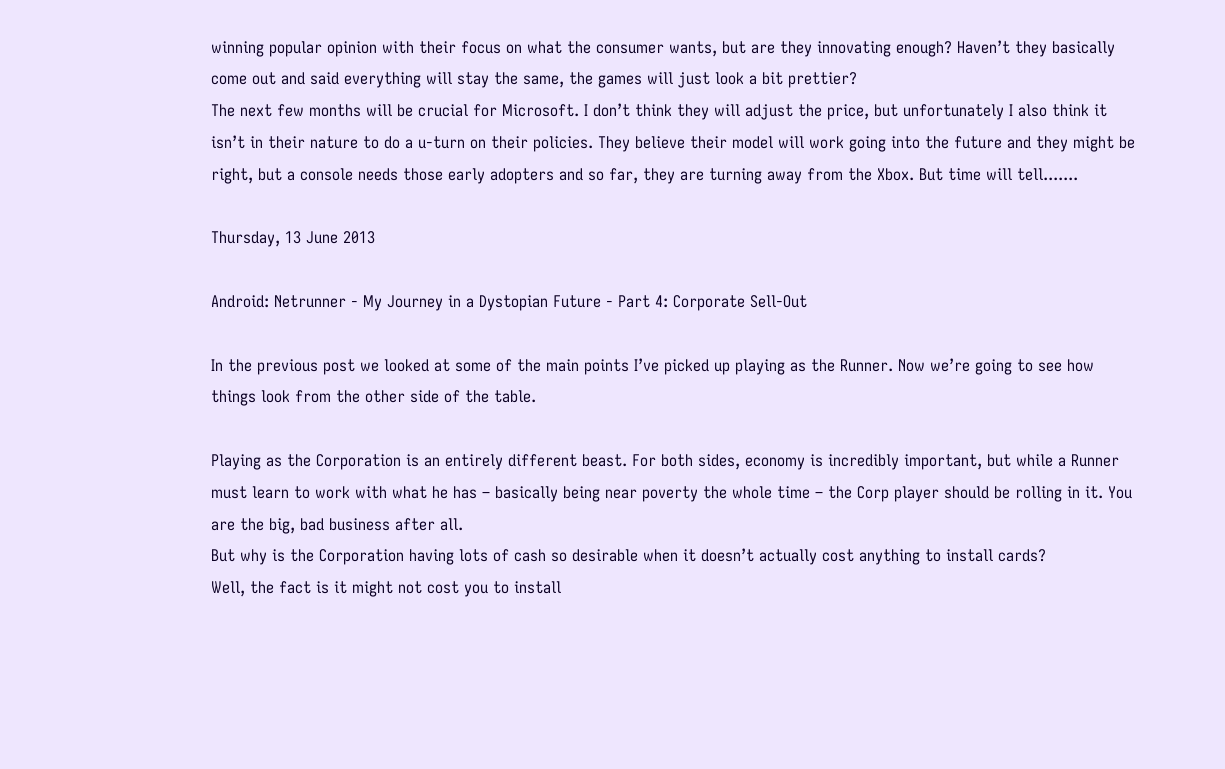winning popular opinion with their focus on what the consumer wants, but are they innovating enough? Haven’t they basically come out and said everything will stay the same, the games will just look a bit prettier?
The next few months will be crucial for Microsoft. I don’t think they will adjust the price, but unfortunately I also think it isn’t in their nature to do a u-turn on their policies. They believe their model will work going into the future and they might be right, but a console needs those early adopters and so far, they are turning away from the Xbox. But time will tell.......

Thursday, 13 June 2013

Android: Netrunner - My Journey in a Dystopian Future - Part 4: Corporate Sell-Out

In the previous post we looked at some of the main points I’ve picked up playing as the Runner. Now we’re going to see how things look from the other side of the table.

Playing as the Corporation is an entirely different beast. For both sides, economy is incredibly important, but while a Runner must learn to work with what he has – basically being near poverty the whole time – the Corp player should be rolling in it. You are the big, bad business after all.
But why is the Corporation having lots of cash so desirable when it doesn’t actually cost anything to install cards?
Well, the fact is it might not cost you to install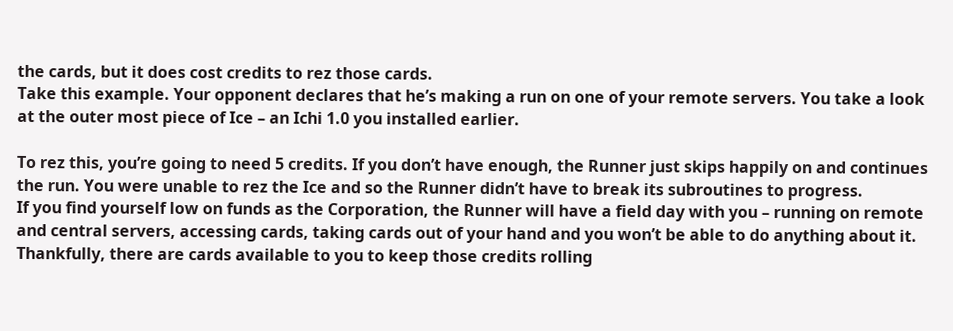the cards, but it does cost credits to rez those cards.
Take this example. Your opponent declares that he’s making a run on one of your remote servers. You take a look at the outer most piece of Ice – an Ichi 1.0 you installed earlier.

To rez this, you’re going to need 5 credits. If you don’t have enough, the Runner just skips happily on and continues the run. You were unable to rez the Ice and so the Runner didn’t have to break its subroutines to progress.
If you find yourself low on funds as the Corporation, the Runner will have a field day with you – running on remote and central servers, accessing cards, taking cards out of your hand and you won’t be able to do anything about it.
Thankfully, there are cards available to you to keep those credits rolling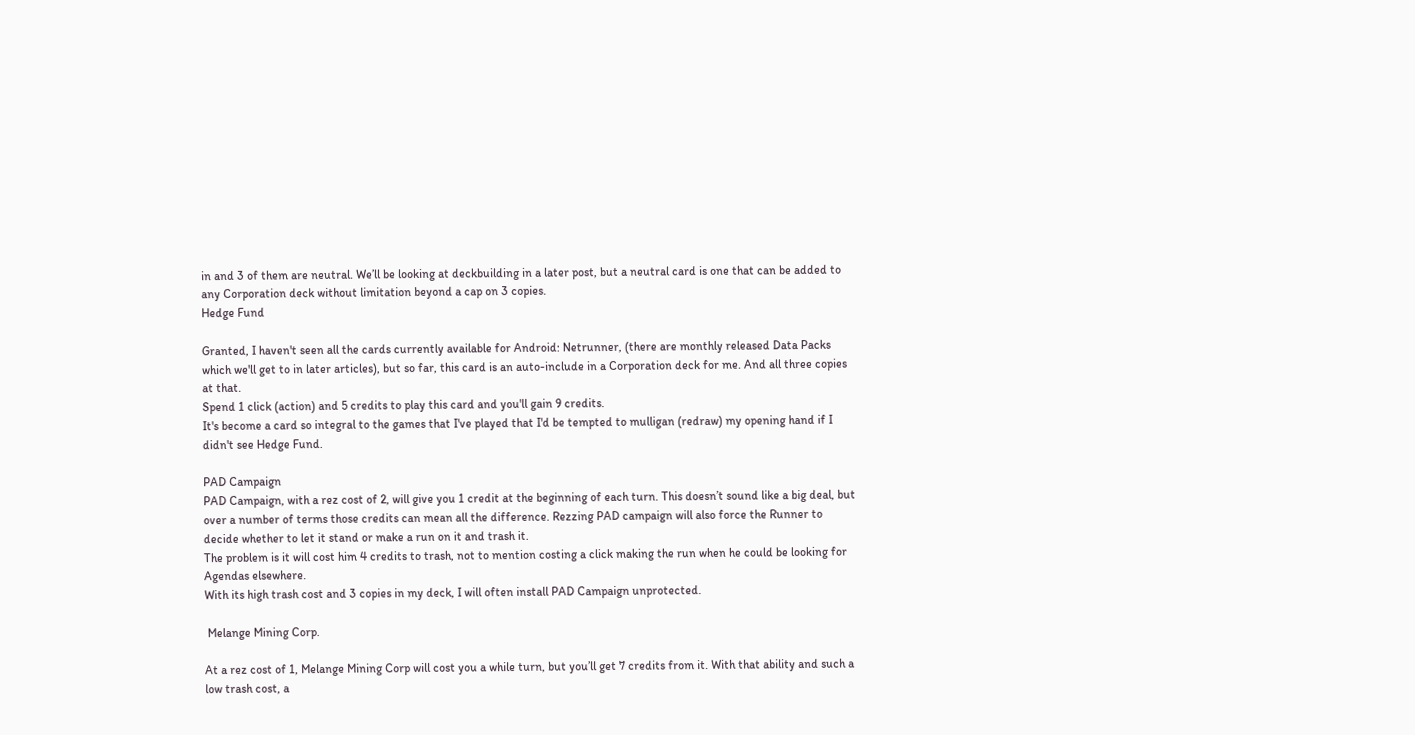in and 3 of them are neutral. We’ll be looking at deckbuilding in a later post, but a neutral card is one that can be added to any Corporation deck without limitation beyond a cap on 3 copies.
Hedge Fund

Granted, I haven't seen all the cards currently available for Android: Netrunner, (there are monthly released Data Packs which we'll get to in later articles), but so far, this card is an auto-include in a Corporation deck for me. And all three copies at that.
Spend 1 click (action) and 5 credits to play this card and you'll gain 9 credits.
It's become a card so integral to the games that I've played that I'd be tempted to mulligan (redraw) my opening hand if I didn't see Hedge Fund.

PAD Campaign
PAD Campaign, with a rez cost of 2, will give you 1 credit at the beginning of each turn. This doesn’t sound like a big deal, but over a number of terms those credits can mean all the difference. Rezzing PAD campaign will also force the Runner to decide whether to let it stand or make a run on it and trash it.
The problem is it will cost him 4 credits to trash, not to mention costing a click making the run when he could be looking for Agendas elsewhere.
With its high trash cost and 3 copies in my deck, I will often install PAD Campaign unprotected.

 Melange Mining Corp.

At a rez cost of 1, Melange Mining Corp will cost you a while turn, but you’ll get 7 credits from it. With that ability and such a low trash cost, a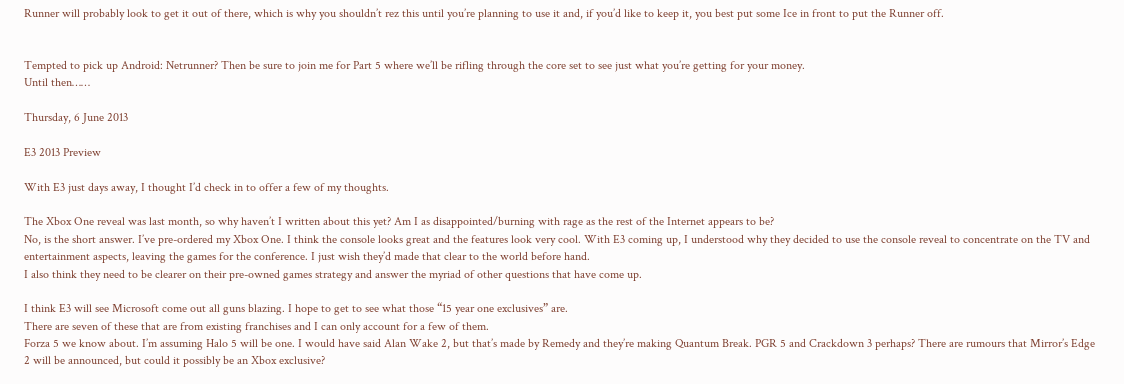Runner will probably look to get it out of there, which is why you shouldn’t rez this until you’re planning to use it and, if you’d like to keep it, you best put some Ice in front to put the Runner off.


Tempted to pick up Android: Netrunner? Then be sure to join me for Part 5 where we’ll be rifling through the core set to see just what you’re getting for your money.
Until then……

Thursday, 6 June 2013

E3 2013 Preview

With E3 just days away, I thought I’d check in to offer a few of my thoughts.

The Xbox One reveal was last month, so why haven’t I written about this yet? Am I as disappointed/burning with rage as the rest of the Internet appears to be?
No, is the short answer. I’ve pre-ordered my Xbox One. I think the console looks great and the features look very cool. With E3 coming up, I understood why they decided to use the console reveal to concentrate on the TV and entertainment aspects, leaving the games for the conference. I just wish they’d made that clear to the world before hand.
I also think they need to be clearer on their pre-owned games strategy and answer the myriad of other questions that have come up.

I think E3 will see Microsoft come out all guns blazing. I hope to get to see what those “15 year one exclusives” are.
There are seven of these that are from existing franchises and I can only account for a few of them.
Forza 5 we know about. I’m assuming Halo 5 will be one. I would have said Alan Wake 2, but that’s made by Remedy and they’re making Quantum Break. PGR 5 and Crackdown 3 perhaps? There are rumours that Mirror’s Edge 2 will be announced, but could it possibly be an Xbox exclusive?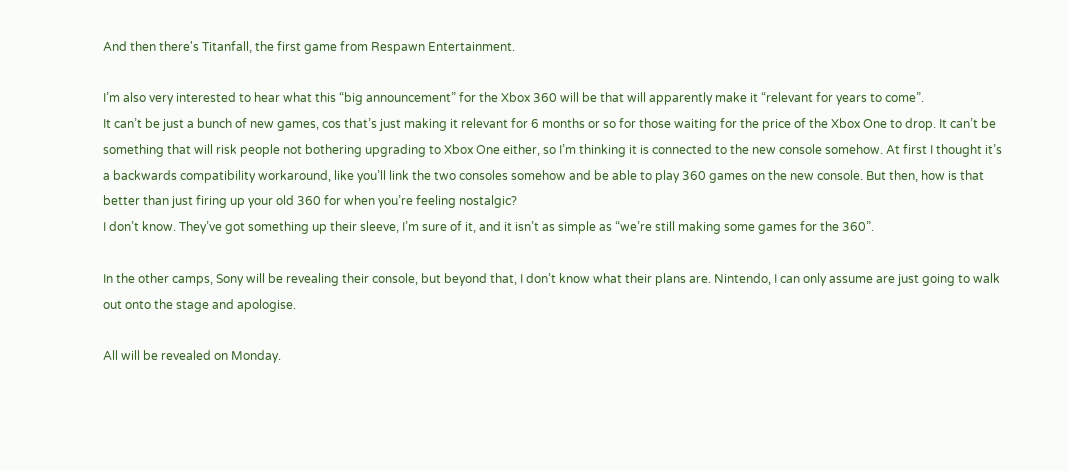And then there's Titanfall, the first game from Respawn Entertainment.

I’m also very interested to hear what this “big announcement” for the Xbox 360 will be that will apparently make it “relevant for years to come”.
It can’t be just a bunch of new games, cos that’s just making it relevant for 6 months or so for those waiting for the price of the Xbox One to drop. It can’t be something that will risk people not bothering upgrading to Xbox One either, so I’m thinking it is connected to the new console somehow. At first I thought it’s a backwards compatibility workaround, like you’ll link the two consoles somehow and be able to play 360 games on the new console. But then, how is that better than just firing up your old 360 for when you’re feeling nostalgic?
I don’t know. They’ve got something up their sleeve, I’m sure of it, and it isn’t as simple as “we’re still making some games for the 360”.

In the other camps, Sony will be revealing their console, but beyond that, I don’t know what their plans are. Nintendo, I can only assume are just going to walk out onto the stage and apologise.

All will be revealed on Monday.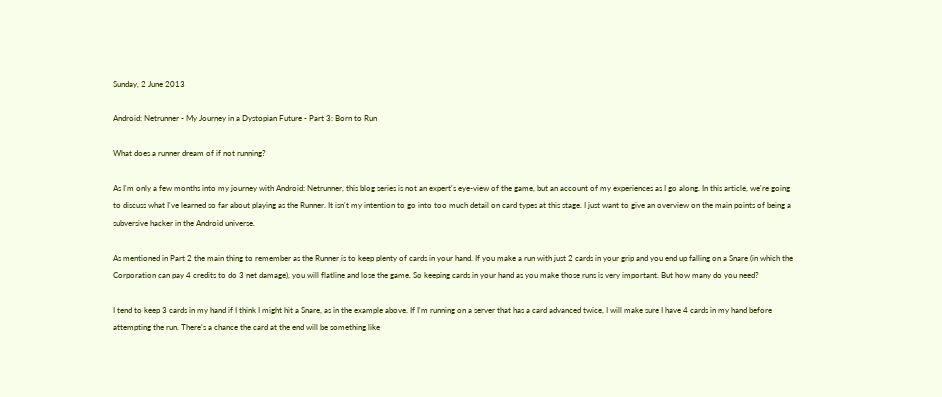Sunday, 2 June 2013

Android: Netrunner - My Journey in a Dystopian Future - Part 3: Born to Run

What does a runner dream of if not running?

As I'm only a few months into my journey with Android: Netrunner, this blog series is not an expert's eye-view of the game, but an account of my experiences as I go along. In this article, we're going to discuss what I've learned so far about playing as the Runner. It isn't my intention to go into too much detail on card types at this stage. I just want to give an overview on the main points of being a subversive hacker in the Android universe.

As mentioned in Part 2 the main thing to remember as the Runner is to keep plenty of cards in your hand. If you make a run with just 2 cards in your grip and you end up falling on a Snare (in which the Corporation can pay 4 credits to do 3 net damage), you will flatline and lose the game. So keeping cards in your hand as you make those runs is very important. But how many do you need?

I tend to keep 3 cards in my hand if I think I might hit a Snare, as in the example above. If I'm running on a server that has a card advanced twice, I will make sure I have 4 cards in my hand before attempting the run. There's a chance the card at the end will be something like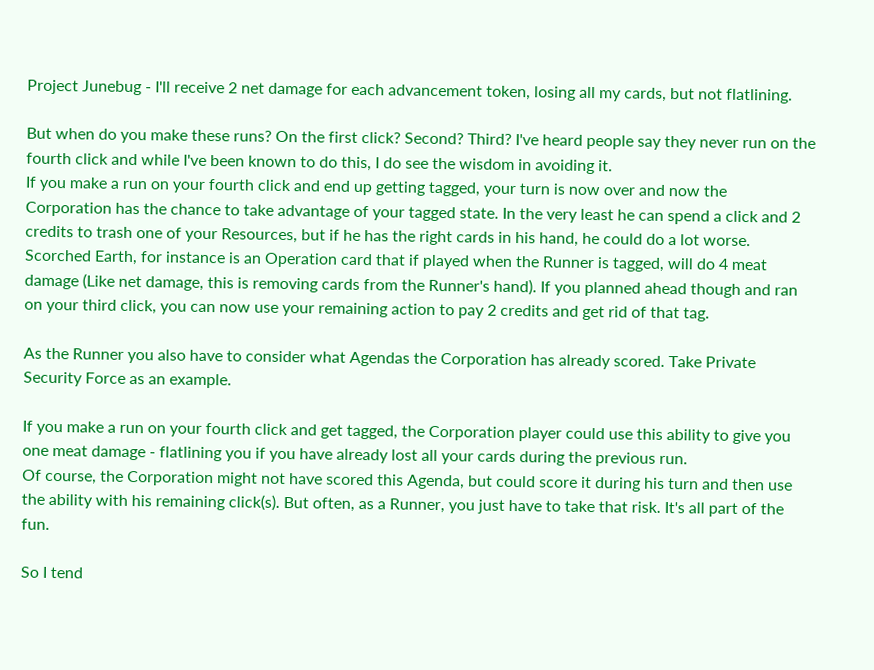Project Junebug - I'll receive 2 net damage for each advancement token, losing all my cards, but not flatlining.

But when do you make these runs? On the first click? Second? Third? I've heard people say they never run on the fourth click and while I've been known to do this, I do see the wisdom in avoiding it.
If you make a run on your fourth click and end up getting tagged, your turn is now over and now the Corporation has the chance to take advantage of your tagged state. In the very least he can spend a click and 2 credits to trash one of your Resources, but if he has the right cards in his hand, he could do a lot worse. Scorched Earth, for instance is an Operation card that if played when the Runner is tagged, will do 4 meat damage (Like net damage, this is removing cards from the Runner's hand). If you planned ahead though and ran on your third click, you can now use your remaining action to pay 2 credits and get rid of that tag.

As the Runner you also have to consider what Agendas the Corporation has already scored. Take Private Security Force as an example.

If you make a run on your fourth click and get tagged, the Corporation player could use this ability to give you one meat damage - flatlining you if you have already lost all your cards during the previous run.
Of course, the Corporation might not have scored this Agenda, but could score it during his turn and then use the ability with his remaining click(s). But often, as a Runner, you just have to take that risk. It's all part of the fun.

So I tend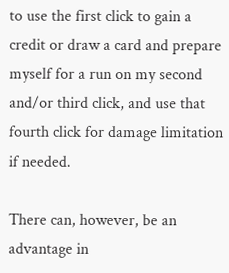to use the first click to gain a credit or draw a card and prepare myself for a run on my second and/or third click, and use that fourth click for damage limitation if needed.

There can, however, be an advantage in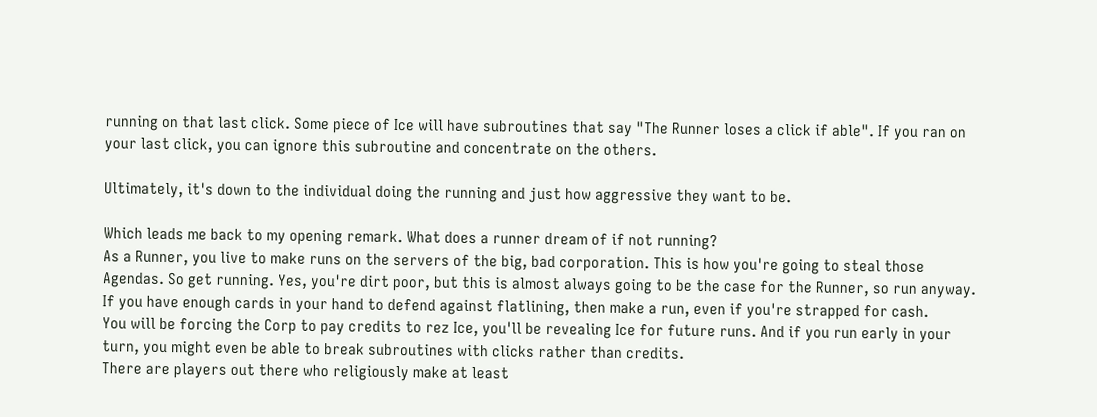running on that last click. Some piece of Ice will have subroutines that say "The Runner loses a click if able". If you ran on your last click, you can ignore this subroutine and concentrate on the others.

Ultimately, it's down to the individual doing the running and just how aggressive they want to be.

Which leads me back to my opening remark. What does a runner dream of if not running?
As a Runner, you live to make runs on the servers of the big, bad corporation. This is how you're going to steal those Agendas. So get running. Yes, you're dirt poor, but this is almost always going to be the case for the Runner, so run anyway. If you have enough cards in your hand to defend against flatlining, then make a run, even if you're strapped for cash.
You will be forcing the Corp to pay credits to rez Ice, you'll be revealing Ice for future runs. And if you run early in your turn, you might even be able to break subroutines with clicks rather than credits.
There are players out there who religiously make at least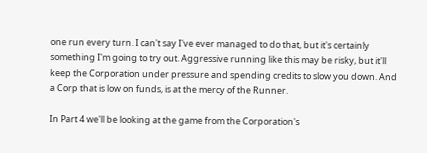one run every turn. I can't say I've ever managed to do that, but it's certainly something I'm going to try out. Aggressive running like this may be risky, but it'll keep the Corporation under pressure and spending credits to slow you down. And a Corp that is low on funds, is at the mercy of the Runner.

In Part 4 we'll be looking at the game from the Corporation's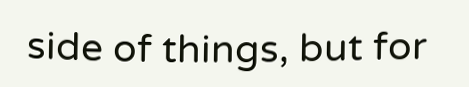side of things, but for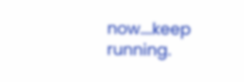now....keep running.